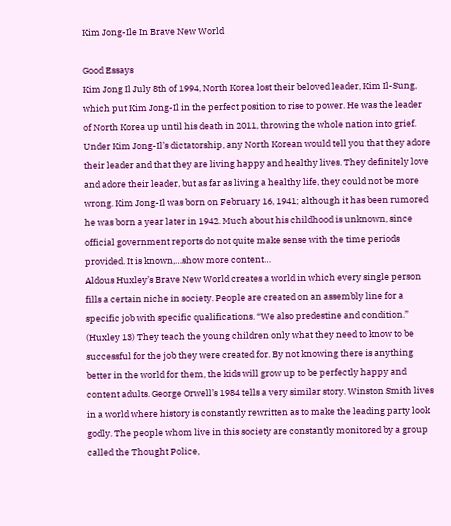Kim Jong-Ile In Brave New World

Good Essays
Kim Jong Il July 8th of 1994, North Korea lost their beloved leader, Kim Il-Sung, which put Kim Jong-Il in the perfect position to rise to power. He was the leader of North Korea up until his death in 2011, throwing the whole nation into grief. Under Kim Jong-Il’s dictatorship, any North Korean would tell you that they adore their leader and that they are living happy and healthy lives. They definitely love and adore their leader, but as far as living a healthy life, they could not be more wrong. Kim Jong-Il was born on February 16, 1941; although it has been rumored he was born a year later in 1942. Much about his childhood is unknown, since official government reports do not quite make sense with the time periods provided. It is known,…show more content…
Aldous Huxley’s Brave New World creates a world in which every single person fills a certain niche in society. People are created on an assembly line for a specific job with specific qualifications. “We also predestine and condition.” (Huxley 13) They teach the young children only what they need to know to be successful for the job they were created for. By not knowing there is anything better in the world for them, the kids will grow up to be perfectly happy and content adults. George Orwell’s 1984 tells a very similar story. Winston Smith lives in a world where history is constantly rewritten as to make the leading party look godly. The people whom live in this society are constantly monitored by a group called the Thought Police,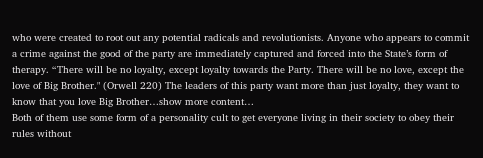who were created to root out any potential radicals and revolutionists. Anyone who appears to commit a crime against the good of the party are immediately captured and forced into the State’s form of therapy. “There will be no loyalty, except loyalty towards the Party. There will be no love, except the love of Big Brother." (Orwell 220) The leaders of this party want more than just loyalty, they want to know that you love Big Brother…show more content…
Both of them use some form of a personality cult to get everyone living in their society to obey their rules without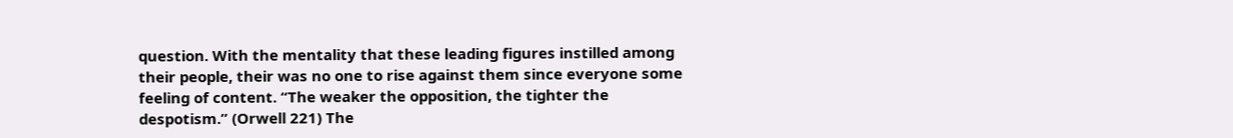question. With the mentality that these leading figures instilled among their people, their was no one to rise against them since everyone some feeling of content. “The weaker the opposition, the tighter the despotism.” (Orwell 221) The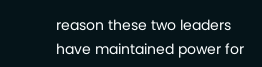reason these two leaders have maintained power for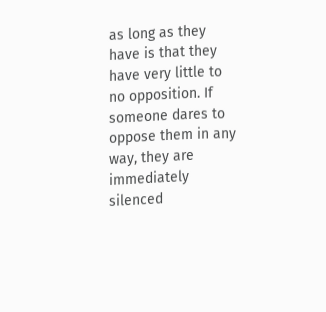as long as they have is that they have very little to no opposition. If someone dares to oppose them in any way, they are immediately silenced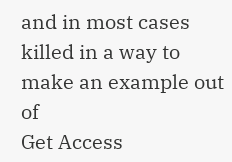and in most cases killed in a way to make an example out of
Get Access